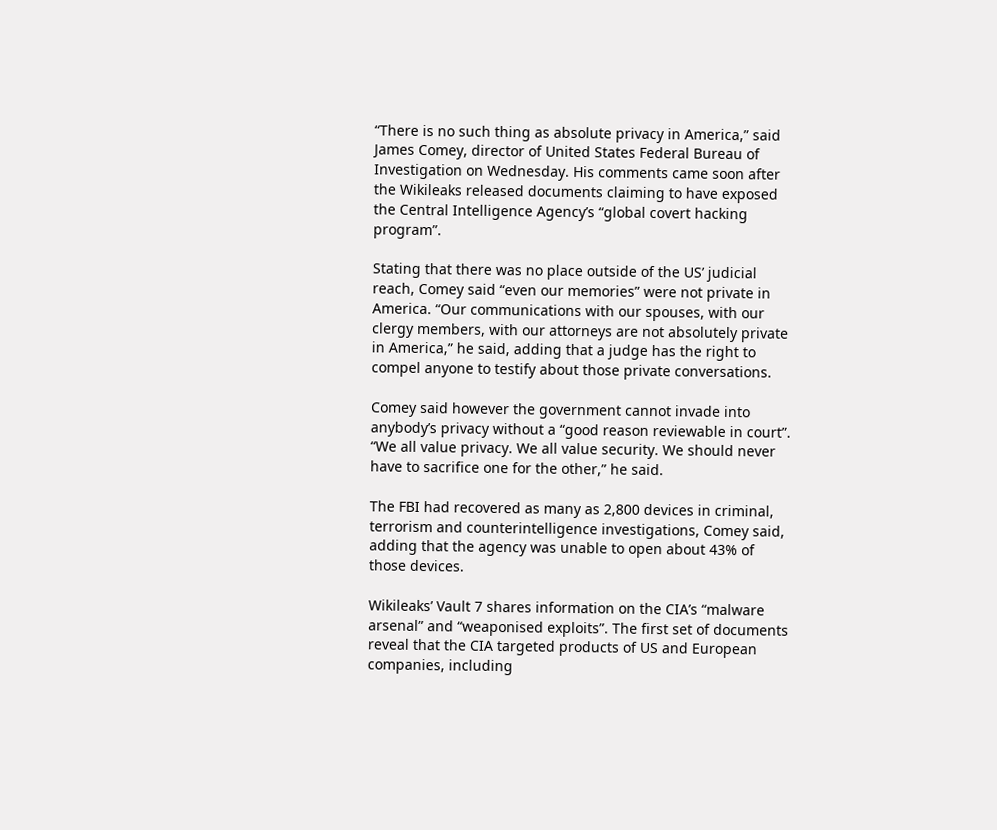“There is no such thing as absolute privacy in America,” said James Comey, director of United States Federal Bureau of Investigation on Wednesday. His comments came soon after the Wikileaks released documents claiming to have exposed the Central Intelligence Agency’s “global covert hacking program”.

Stating that there was no place outside of the US’ judicial reach, Comey said “even our memories” were not private in America. “Our communications with our spouses, with our clergy members, with our attorneys are not absolutely private in America,” he said, adding that a judge has the right to compel anyone to testify about those private conversations.

Comey said however the government cannot invade into anybody’s privacy without a “good reason reviewable in court”. “We all value privacy. We all value security. We should never have to sacrifice one for the other,” he said.

The FBI had recovered as many as 2,800 devices in criminal, terrorism and counterintelligence investigations, Comey said, adding that the agency was unable to open about 43% of those devices.

Wikileaks’ Vault 7 shares information on the CIA’s “malware arsenal” and “weaponised exploits”. The first set of documents reveal that the CIA targeted products of US and European companies, including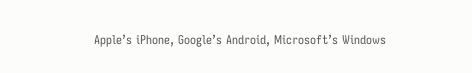Apple’s iPhone, Google’s Android, Microsoft’s Windows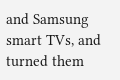and Samsung smart TVs, and turned them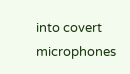into covert microphones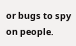or bugs to spy on people.